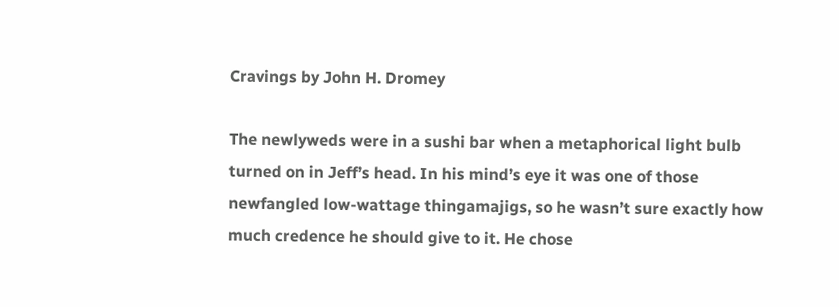Cravings by John H. Dromey

The newlyweds were in a sushi bar when a metaphorical light bulb turned on in Jeff’s head. In his mind’s eye it was one of those newfangled low-wattage thingamajigs, so he wasn’t sure exactly how much credence he should give to it. He chose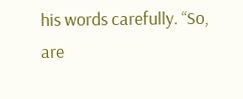his words carefully. “So, are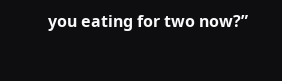you eating for two now?”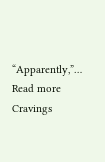“Apparently,”… Read more Cravings